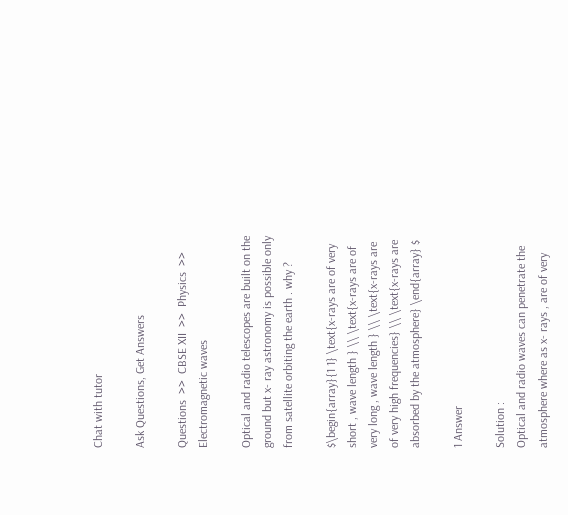Chat with tutor

Ask Questions, Get Answers

Questions  >>  CBSE XII  >>  Physics  >>  Electromagnetic waves

Optical and radio telescopes are built on the ground but x- ray astronomy is possible only from satellite orbiting the earth . why ?

$\begin{array}{1 1} \text{x-rays are of very short , wave length } \\ \text{x-rays are of very long , wave length } \\ \text{x-rays are of very high frequencies} \\ \text{x-rays are absorbed by the atmosphere} \end{array} $

1 Answer

Solution :
Optical and radio waves can penetrate the atmosphere where as x- rays , are of very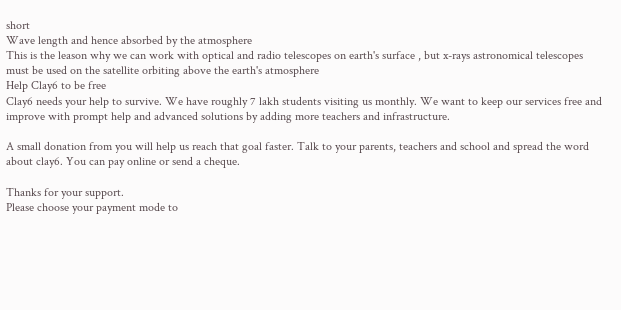short
Wave length and hence absorbed by the atmosphere
This is the leason why we can work with optical and radio telescopes on earth's surface , but x-rays astronomical telescopes must be used on the satellite orbiting above the earth's atmosphere
Help Clay6 to be free
Clay6 needs your help to survive. We have roughly 7 lakh students visiting us monthly. We want to keep our services free and improve with prompt help and advanced solutions by adding more teachers and infrastructure.

A small donation from you will help us reach that goal faster. Talk to your parents, teachers and school and spread the word about clay6. You can pay online or send a cheque.

Thanks for your support.
Please choose your payment mode to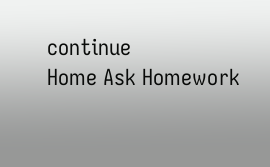continue
Home Ask Homework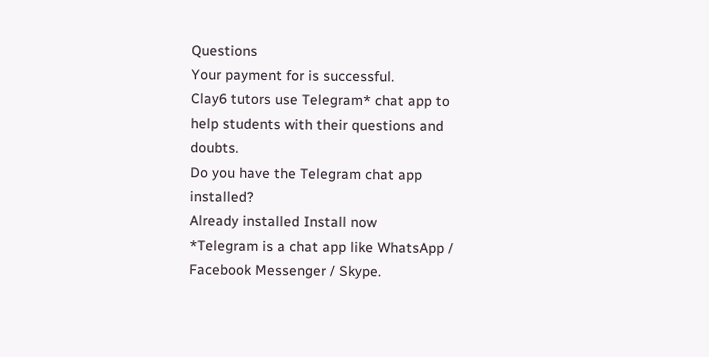Questions
Your payment for is successful.
Clay6 tutors use Telegram* chat app to help students with their questions and doubts.
Do you have the Telegram chat app installed?
Already installed Install now
*Telegram is a chat app like WhatsApp / Facebook Messenger / Skype.